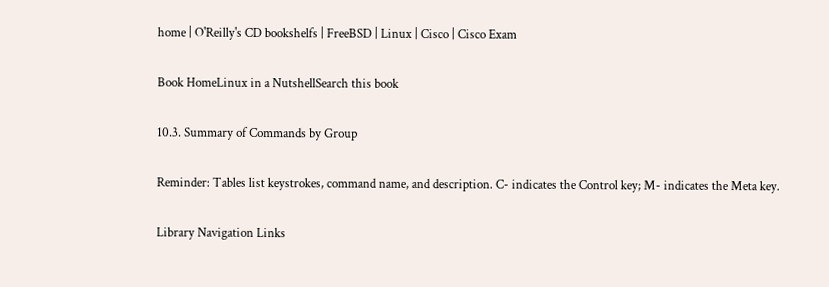home | O'Reilly's CD bookshelfs | FreeBSD | Linux | Cisco | Cisco Exam

Book HomeLinux in a NutshellSearch this book

10.3. Summary of Commands by Group

Reminder: Tables list keystrokes, command name, and description. C- indicates the Control key; M- indicates the Meta key.

Library Navigation Links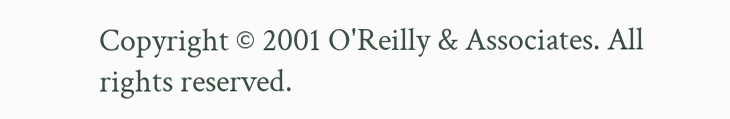Copyright © 2001 O'Reilly & Associates. All rights reserved.